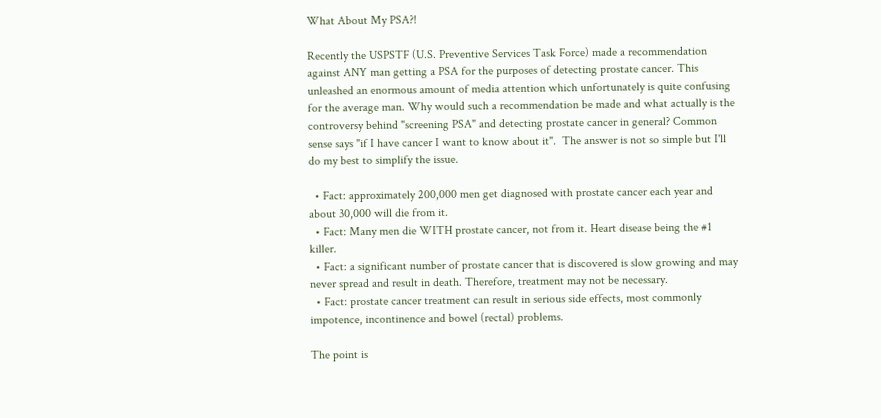What About My PSA?!

Recently the USPSTF (U.S. Preventive Services Task Force) made a recommendation against ANY man getting a PSA for the purposes of detecting prostate cancer. This unleashed an enormous amount of media attention which unfortunately is quite confusing for the average man. Why would such a recommendation be made and what actually is the controversy behind "screening PSA" and detecting prostate cancer in general? Common sense says "if I have cancer I want to know about it".  The answer is not so simple but I'll do my best to simplify the issue.

  • Fact: approximately 200,000 men get diagnosed with prostate cancer each year and about 30,000 will die from it.
  • Fact: Many men die WITH prostate cancer, not from it. Heart disease being the #1 killer.
  • Fact: a significant number of prostate cancer that is discovered is slow growing and may never spread and result in death. Therefore, treatment may not be necessary.
  • Fact: prostate cancer treatment can result in serious side effects, most commonly impotence, incontinence and bowel (rectal) problems.

The point is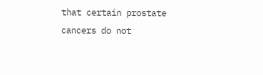that certain prostate cancers do not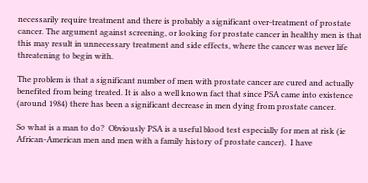necessarily require treatment and there is probably a significant over-treatment of prostate cancer. The argument against screening, or looking for prostate cancer in healthy men is that this may result in unnecessary treatment and side effects, where the cancer was never life threatening to begin with.

The problem is that a significant number of men with prostate cancer are cured and actually benefited from being treated. It is also a well known fact that since PSA came into existence (around 1984) there has been a significant decrease in men dying from prostate cancer.

So what is a man to do?  Obviously PSA is a useful blood test especially for men at risk (ie African-American men and men with a family history of prostate cancer).  I have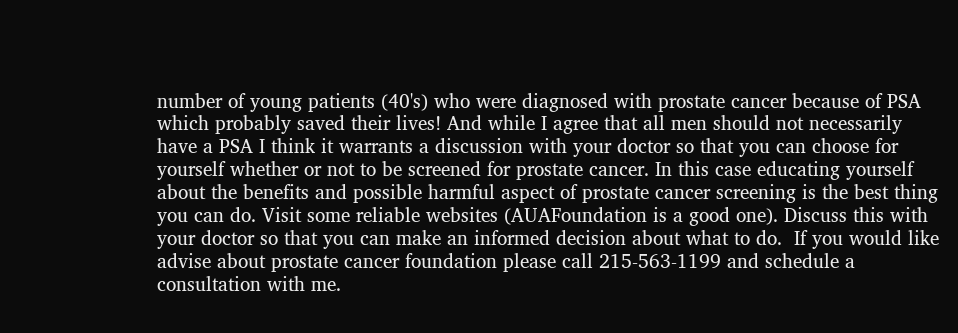number of young patients (40's) who were diagnosed with prostate cancer because of PSA which probably saved their lives! And while I agree that all men should not necessarily have a PSA I think it warrants a discussion with your doctor so that you can choose for yourself whether or not to be screened for prostate cancer. In this case educating yourself about the benefits and possible harmful aspect of prostate cancer screening is the best thing you can do. Visit some reliable websites (AUAFoundation is a good one). Discuss this with your doctor so that you can make an informed decision about what to do.  If you would like advise about prostate cancer foundation please call 215-563-1199 and schedule a consultation with me.